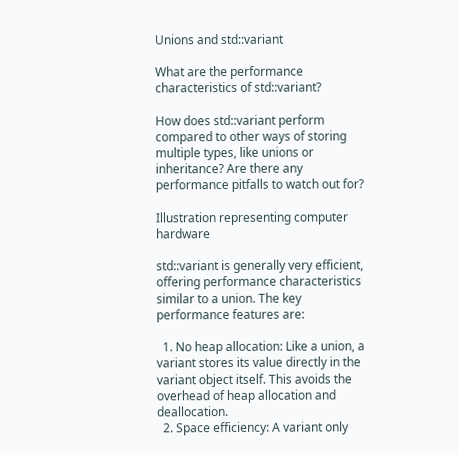Unions and std::variant

What are the performance characteristics of std::variant?

How does std::variant perform compared to other ways of storing multiple types, like unions or inheritance? Are there any performance pitfalls to watch out for?

Illustration representing computer hardware

std::variant is generally very efficient, offering performance characteristics similar to a union. The key performance features are:

  1. No heap allocation: Like a union, a variant stores its value directly in the variant object itself. This avoids the overhead of heap allocation and deallocation.
  2. Space efficiency: A variant only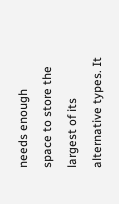needs enough space to store the largest of its alternative types. It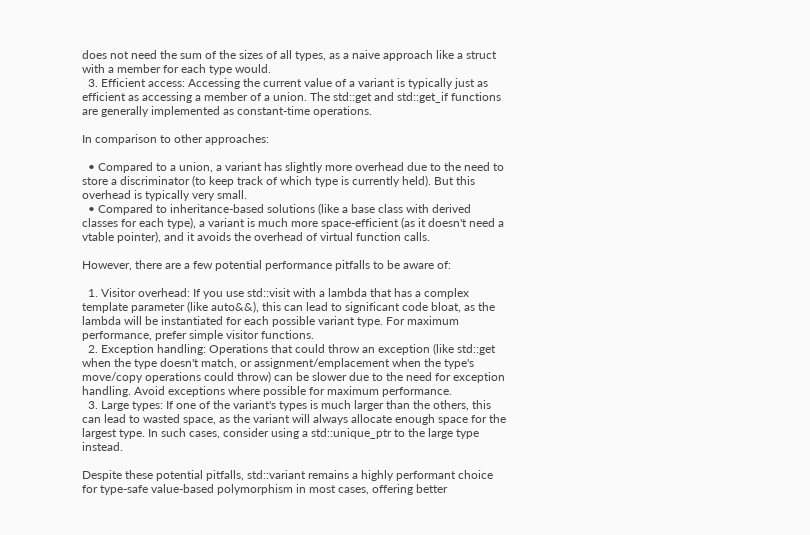does not need the sum of the sizes of all types, as a naive approach like a struct with a member for each type would.
  3. Efficient access: Accessing the current value of a variant is typically just as efficient as accessing a member of a union. The std::get and std::get_if functions are generally implemented as constant-time operations.

In comparison to other approaches:

  • Compared to a union, a variant has slightly more overhead due to the need to store a discriminator (to keep track of which type is currently held). But this overhead is typically very small.
  • Compared to inheritance-based solutions (like a base class with derived classes for each type), a variant is much more space-efficient (as it doesn't need a vtable pointer), and it avoids the overhead of virtual function calls.

However, there are a few potential performance pitfalls to be aware of:

  1. Visitor overhead: If you use std::visit with a lambda that has a complex template parameter (like auto&&), this can lead to significant code bloat, as the lambda will be instantiated for each possible variant type. For maximum performance, prefer simple visitor functions.
  2. Exception handling: Operations that could throw an exception (like std::get when the type doesn't match, or assignment/emplacement when the type's move/copy operations could throw) can be slower due to the need for exception handling. Avoid exceptions where possible for maximum performance.
  3. Large types: If one of the variant's types is much larger than the others, this can lead to wasted space, as the variant will always allocate enough space for the largest type. In such cases, consider using a std::unique_ptr to the large type instead.

Despite these potential pitfalls, std::variant remains a highly performant choice for type-safe value-based polymorphism in most cases, offering better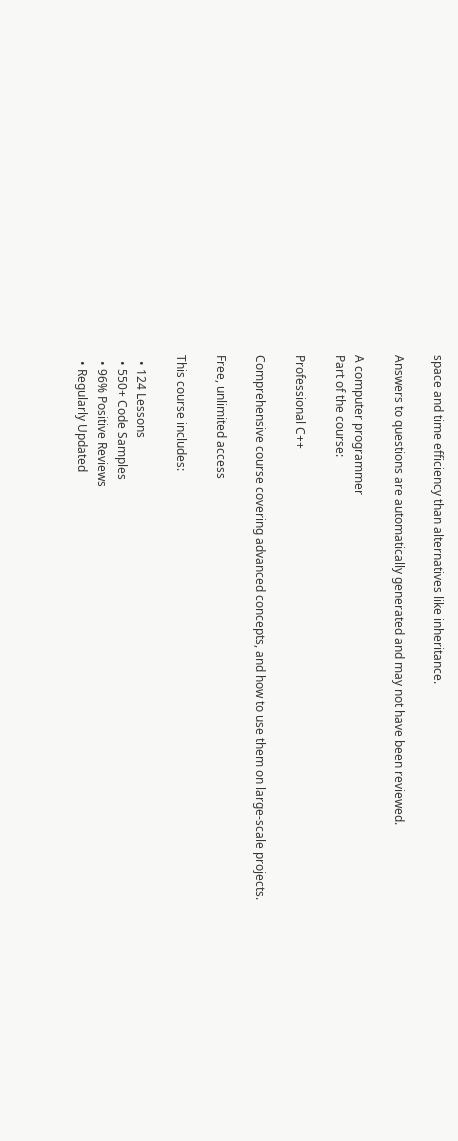space and time efficiency than alternatives like inheritance.

Answers to questions are automatically generated and may not have been reviewed.

A computer programmer
Part of the course:

Professional C++

Comprehensive course covering advanced concepts, and how to use them on large-scale projects.

Free, unlimited access

This course includes:

  • 124 Lessons
  • 550+ Code Samples
  • 96% Positive Reviews
  • Regularly Updated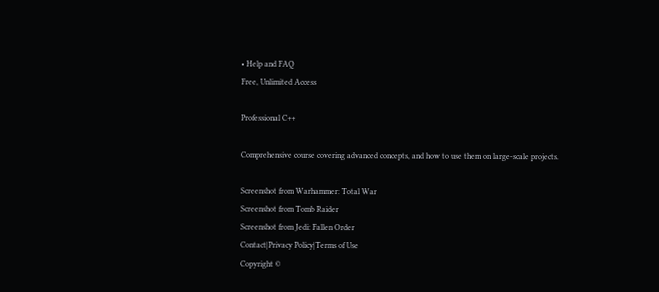• Help and FAQ
Free, Unlimited Access

Professional C++

Comprehensive course covering advanced concepts, and how to use them on large-scale projects.

Screenshot from Warhammer: Total War
Screenshot from Tomb Raider
Screenshot from Jedi: Fallen Order
Contact|Privacy Policy|Terms of Use
Copyright ©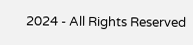2024 - All Rights Reserved